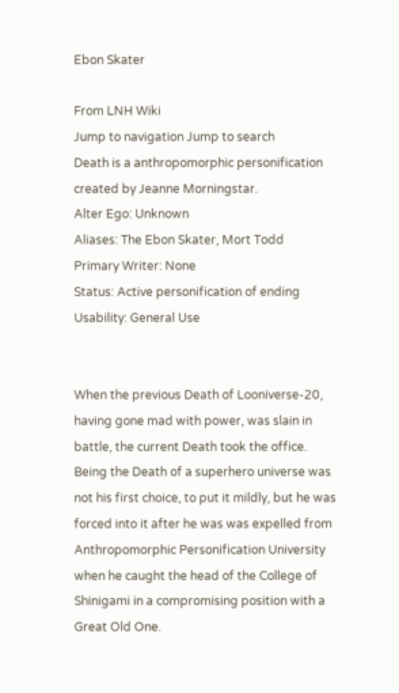Ebon Skater

From LNH Wiki
Jump to navigation Jump to search
Death is a anthropomorphic personification created by Jeanne Morningstar.
Alter Ego: Unknown
Aliases: The Ebon Skater, Mort Todd
Primary Writer: None
Status: Active personification of ending
Usability: General Use


When the previous Death of Looniverse-20, having gone mad with power, was slain in battle, the current Death took the office. Being the Death of a superhero universe was not his first choice, to put it mildly, but he was forced into it after he was was expelled from Anthropomorphic Personification University when he caught the head of the College of Shinigami in a compromising position with a Great Old One.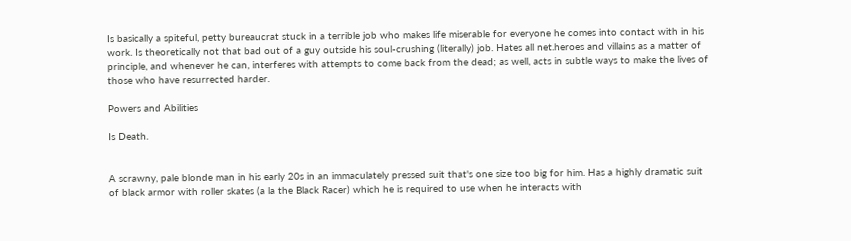Is basically a spiteful, petty bureaucrat stuck in a terrible job who makes life miserable for everyone he comes into contact with in his work. Is theoretically not that bad out of a guy outside his soul-crushing (literally) job. Hates all net.heroes and villains as a matter of principle, and whenever he can, interferes with attempts to come back from the dead; as well, acts in subtle ways to make the lives of those who have resurrected harder.

Powers and Abilities

Is Death.


A scrawny, pale blonde man in his early 20s in an immaculately pressed suit that's one size too big for him. Has a highly dramatic suit of black armor with roller skates (a la the Black Racer) which he is required to use when he interacts with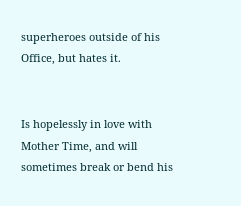superheroes outside of his Office, but hates it.


Is hopelessly in love with Mother Time, and will sometimes break or bend his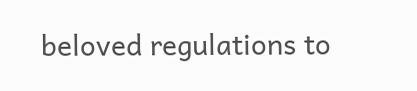beloved regulations to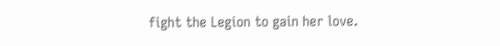fight the Legion to gain her love.